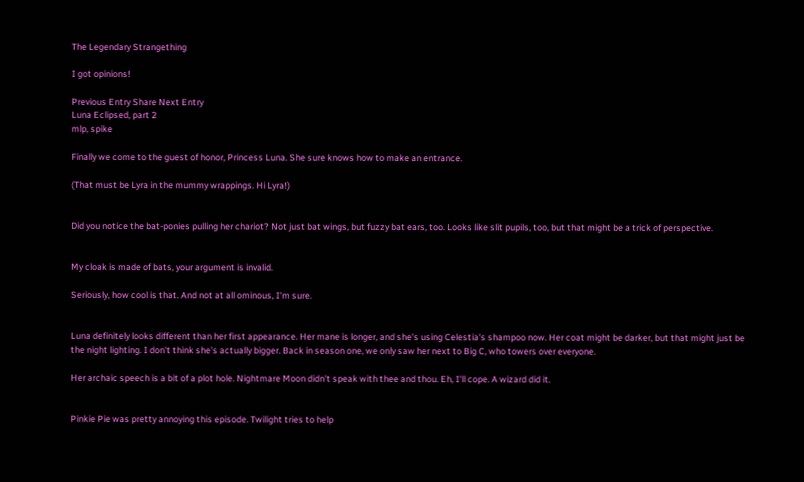The Legendary Strangething

I got opinions!

Previous Entry Share Next Entry
Luna Eclipsed, part 2
mlp, spike

Finally we come to the guest of honor, Princess Luna. She sure knows how to make an entrance.

(That must be Lyra in the mummy wrappings. Hi Lyra!)


Did you notice the bat-ponies pulling her chariot? Not just bat wings, but fuzzy bat ears, too. Looks like slit pupils, too, but that might be a trick of perspective.


My cloak is made of bats, your argument is invalid.

Seriously, how cool is that. And not at all ominous, I'm sure.


Luna definitely looks different than her first appearance. Her mane is longer, and she's using Celestia's shampoo now. Her coat might be darker, but that might just be the night lighting. I don't think she's actually bigger. Back in season one, we only saw her next to Big C, who towers over everyone.

Her archaic speech is a bit of a plot hole. Nightmare Moon didn't speak with thee and thou. Eh, I'll cope. A wizard did it.


Pinkie Pie was pretty annoying this episode. Twilight tries to help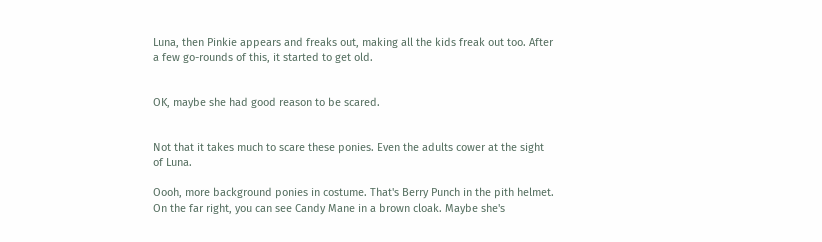Luna, then Pinkie appears and freaks out, making all the kids freak out too. After a few go-rounds of this, it started to get old.


OK, maybe she had good reason to be scared.


Not that it takes much to scare these ponies. Even the adults cower at the sight of Luna.

Oooh, more background ponies in costume. That's Berry Punch in the pith helmet. On the far right, you can see Candy Mane in a brown cloak. Maybe she's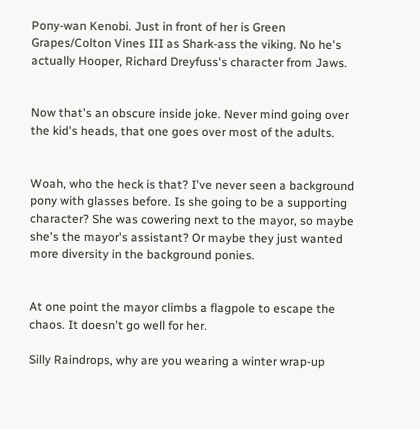Pony-wan Kenobi. Just in front of her is Green Grapes/Colton Vines III as Shark-ass the viking. No he's actually Hooper, Richard Dreyfuss's character from Jaws.


Now that's an obscure inside joke. Never mind going over the kid's heads, that one goes over most of the adults.


Woah, who the heck is that? I've never seen a background pony with glasses before. Is she going to be a supporting character? She was cowering next to the mayor, so maybe she's the mayor's assistant? Or maybe they just wanted more diversity in the background ponies.


At one point the mayor climbs a flagpole to escape the chaos. It doesn't go well for her.

Silly Raindrops, why are you wearing a winter wrap-up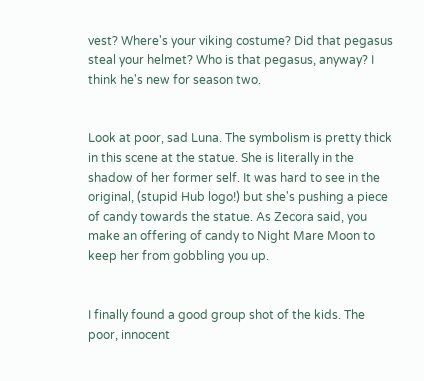vest? Where's your viking costume? Did that pegasus steal your helmet? Who is that pegasus, anyway? I think he's new for season two.


Look at poor, sad Luna. The symbolism is pretty thick in this scene at the statue. She is literally in the shadow of her former self. It was hard to see in the original, (stupid Hub logo!) but she's pushing a piece of candy towards the statue. As Zecora said, you make an offering of candy to Night Mare Moon to keep her from gobbling you up.


I finally found a good group shot of the kids. The poor, innocent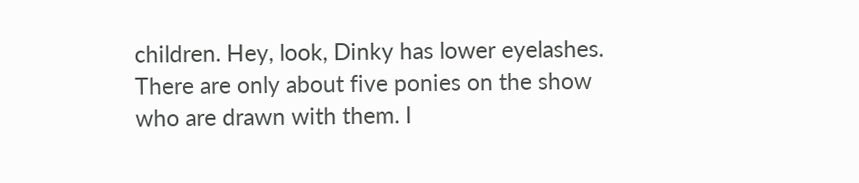children. Hey, look, Dinky has lower eyelashes. There are only about five ponies on the show who are drawn with them. I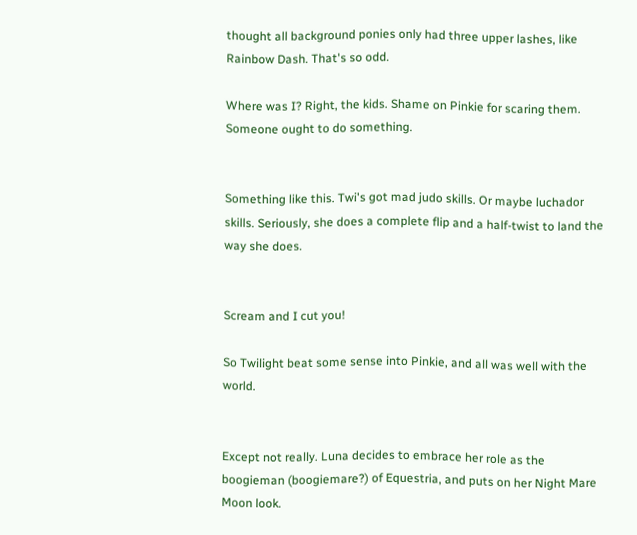thought all background ponies only had three upper lashes, like Rainbow Dash. That's so odd.

Where was I? Right, the kids. Shame on Pinkie for scaring them. Someone ought to do something.


Something like this. Twi's got mad judo skills. Or maybe luchador skills. Seriously, she does a complete flip and a half-twist to land the way she does.


Scream and I cut you!

So Twilight beat some sense into Pinkie, and all was well with the world.


Except not really. Luna decides to embrace her role as the boogieman (boogiemare?) of Equestria, and puts on her Night Mare Moon look.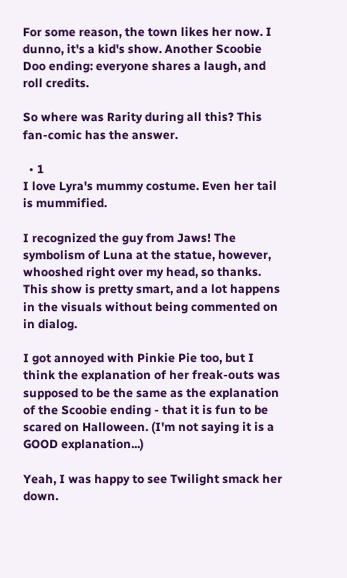For some reason, the town likes her now. I dunno, it's a kid's show. Another Scoobie Doo ending: everyone shares a laugh, and roll credits.

So where was Rarity during all this? This fan-comic has the answer.

  • 1
I love Lyra's mummy costume. Even her tail is mummified.

I recognized the guy from Jaws! The symbolism of Luna at the statue, however, whooshed right over my head, so thanks. This show is pretty smart, and a lot happens in the visuals without being commented on in dialog.

I got annoyed with Pinkie Pie too, but I think the explanation of her freak-outs was supposed to be the same as the explanation of the Scoobie ending - that it is fun to be scared on Halloween. (I'm not saying it is a GOOD explanation...)

Yeah, I was happy to see Twilight smack her down.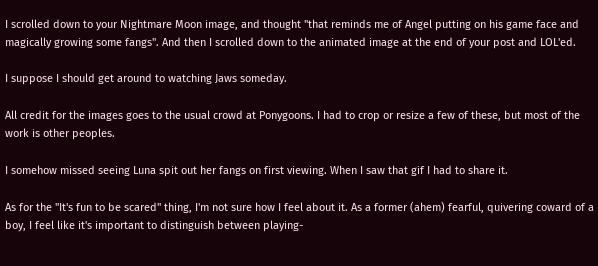I scrolled down to your Nightmare Moon image, and thought "that reminds me of Angel putting on his game face and magically growing some fangs". And then I scrolled down to the animated image at the end of your post and LOL'ed.

I suppose I should get around to watching Jaws someday.

All credit for the images goes to the usual crowd at Ponygoons. I had to crop or resize a few of these, but most of the work is other peoples.

I somehow missed seeing Luna spit out her fangs on first viewing. When I saw that gif I had to share it.

As for the "It's fun to be scared" thing, I'm not sure how I feel about it. As a former (ahem) fearful, quivering coward of a boy, I feel like it's important to distinguish between playing-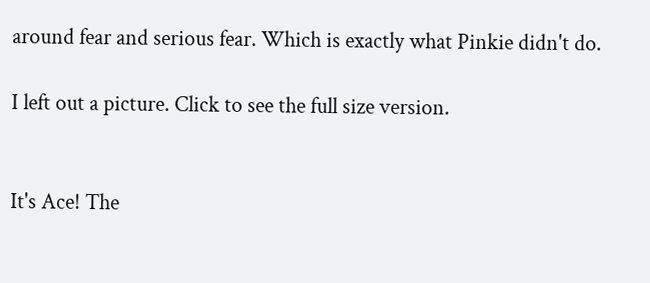around fear and serious fear. Which is exactly what Pinkie didn't do.

I left out a picture. Click to see the full size version.


It's Ace! The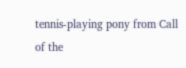tennis-playing pony from Call of the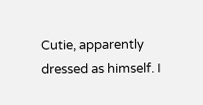Cutie, apparently dressed as himself. I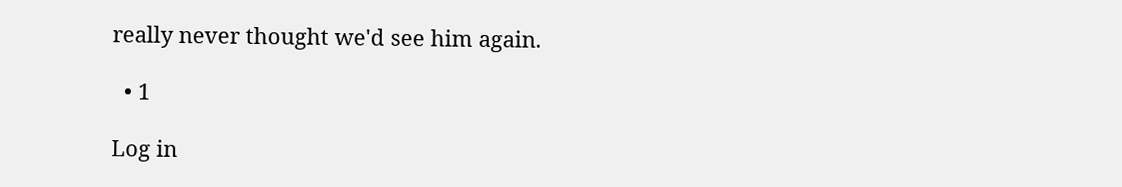really never thought we'd see him again.

  • 1

Log in